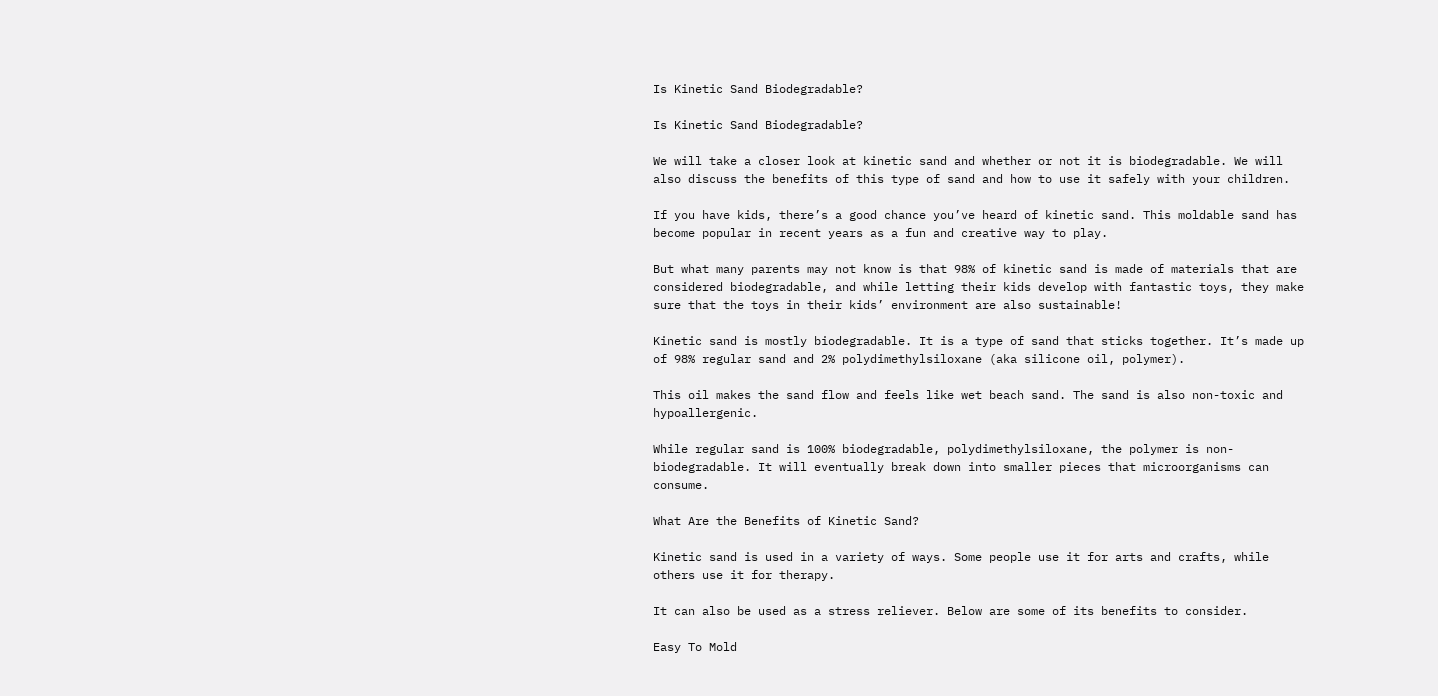Is Kinetic Sand Biodegradable?

Is Kinetic Sand Biodegradable?

We will take a closer look at kinetic sand and whether or not it is biodegradable. We will also discuss the benefits of this type of sand and how to use it safely with your children.

If you have kids, there’s a good chance you’ve heard of kinetic sand. This moldable sand has become popular in recent years as a fun and creative way to play.

But what many parents may not know is that 98% of kinetic sand is made of materials that are considered biodegradable, and while letting their kids develop with fantastic toys, they make sure that the toys in their kids’ environment are also sustainable!

Kinetic sand is mostly biodegradable. It is a type of sand that sticks together. It’s made up of 98% regular sand and 2% polydimethylsiloxane (aka silicone oil, polymer).

This oil makes the sand flow and feels like wet beach sand. The sand is also non-toxic and hypoallergenic.

While regular sand is 100% biodegradable, polydimethylsiloxane, the polymer is non-biodegradable. It will eventually break down into smaller pieces that microorganisms can consume.

What Are the Benefits of Kinetic Sand?

Kinetic sand is used in a variety of ways. Some people use it for arts and crafts, while others use it for therapy.

It can also be used as a stress reliever. Below are some of its benefits to consider.

Easy To Mold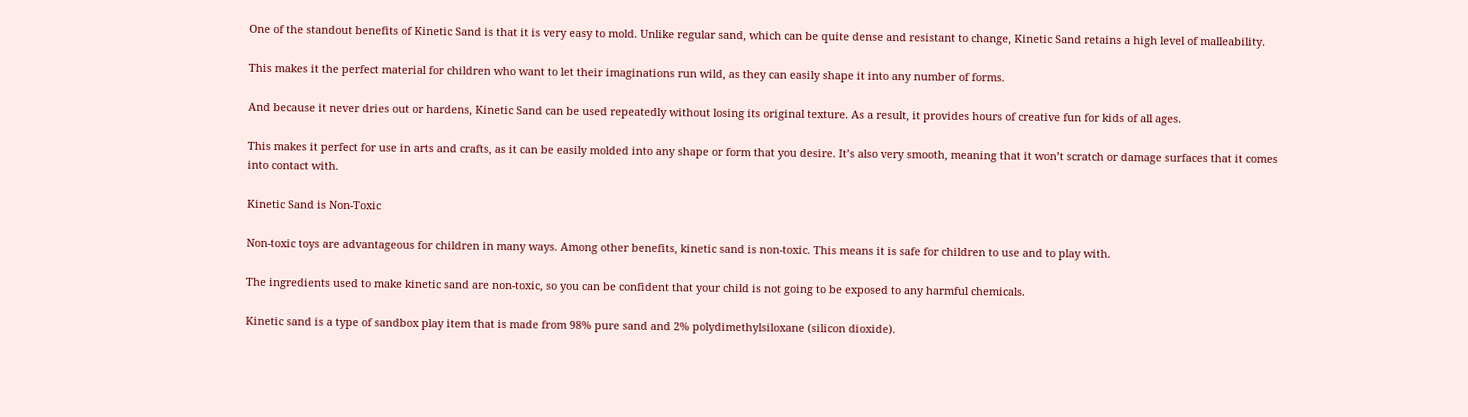One of the standout benefits of Kinetic Sand is that it is very easy to mold. Unlike regular sand, which can be quite dense and resistant to change, Kinetic Sand retains a high level of malleability.

This makes it the perfect material for children who want to let their imaginations run wild, as they can easily shape it into any number of forms.

And because it never dries out or hardens, Kinetic Sand can be used repeatedly without losing its original texture. As a result, it provides hours of creative fun for kids of all ages.

This makes it perfect for use in arts and crafts, as it can be easily molded into any shape or form that you desire. It’s also very smooth, meaning that it won’t scratch or damage surfaces that it comes into contact with.

Kinetic Sand is Non-Toxic

Non-toxic toys are advantageous for children in many ways. Among other benefits, kinetic sand is non-toxic. This means it is safe for children to use and to play with.

The ingredients used to make kinetic sand are non-toxic, so you can be confident that your child is not going to be exposed to any harmful chemicals.

Kinetic sand is a type of sandbox play item that is made from 98% pure sand and 2% polydimethylsiloxane (silicon dioxide).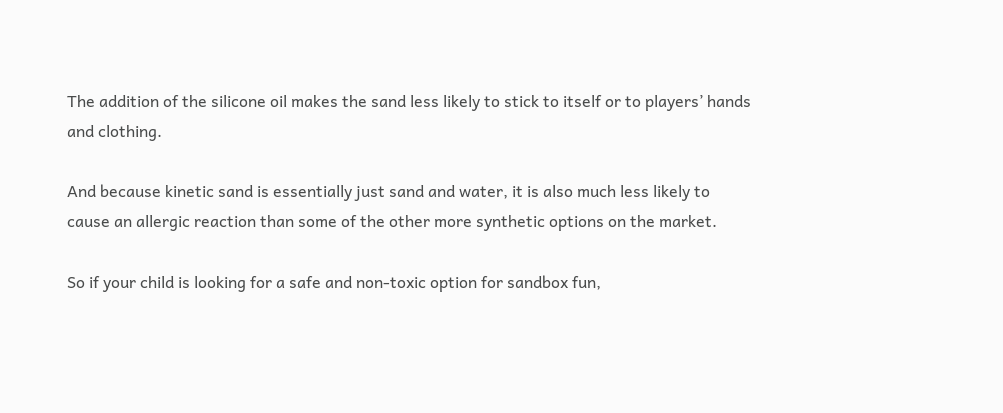The addition of the silicone oil makes the sand less likely to stick to itself or to players’ hands and clothing.

And because kinetic sand is essentially just sand and water, it is also much less likely to cause an allergic reaction than some of the other more synthetic options on the market.

So if your child is looking for a safe and non-toxic option for sandbox fun,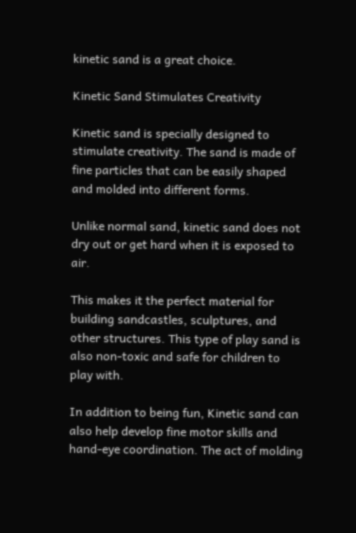kinetic sand is a great choice.

Kinetic Sand Stimulates Creativity

Kinetic sand is specially designed to stimulate creativity. The sand is made of fine particles that can be easily shaped and molded into different forms.

Unlike normal sand, kinetic sand does not dry out or get hard when it is exposed to air.

This makes it the perfect material for building sandcastles, sculptures, and other structures. This type of play sand is also non-toxic and safe for children to play with.

In addition to being fun, Kinetic sand can also help develop fine motor skills and hand-eye coordination. The act of molding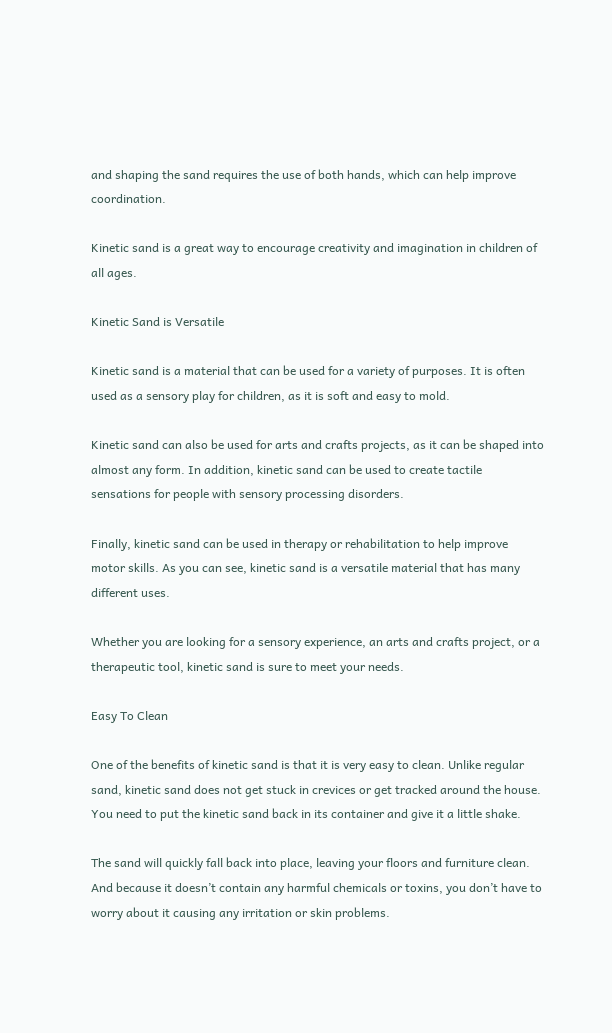and shaping the sand requires the use of both hands, which can help improve coordination.

Kinetic sand is a great way to encourage creativity and imagination in children of all ages.

Kinetic Sand is Versatile

Kinetic sand is a material that can be used for a variety of purposes. It is often used as a sensory play for children, as it is soft and easy to mold.

Kinetic sand can also be used for arts and crafts projects, as it can be shaped into almost any form. In addition, kinetic sand can be used to create tactile sensations for people with sensory processing disorders.

Finally, kinetic sand can be used in therapy or rehabilitation to help improve motor skills. As you can see, kinetic sand is a versatile material that has many different uses.

Whether you are looking for a sensory experience, an arts and crafts project, or a therapeutic tool, kinetic sand is sure to meet your needs.

Easy To Clean

One of the benefits of kinetic sand is that it is very easy to clean. Unlike regular sand, kinetic sand does not get stuck in crevices or get tracked around the house. You need to put the kinetic sand back in its container and give it a little shake.

The sand will quickly fall back into place, leaving your floors and furniture clean. And because it doesn’t contain any harmful chemicals or toxins, you don’t have to worry about it causing any irritation or skin problems.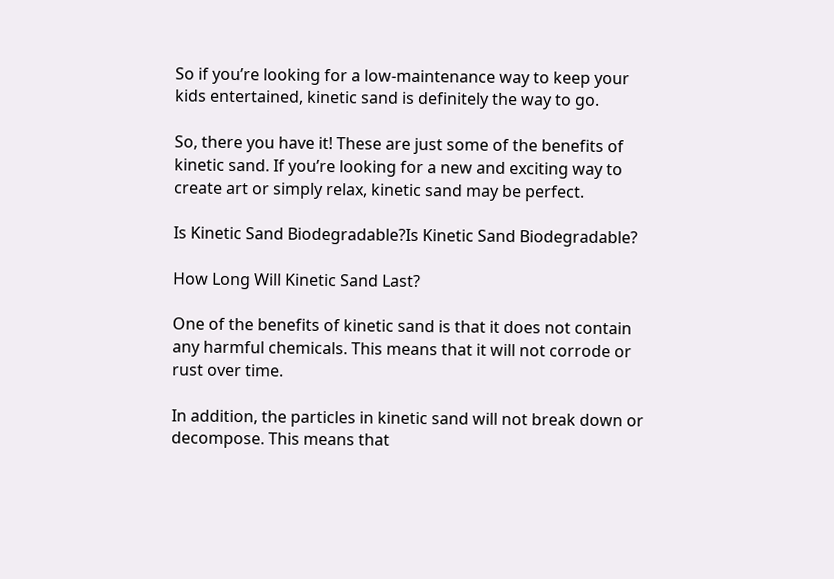So if you’re looking for a low-maintenance way to keep your kids entertained, kinetic sand is definitely the way to go.

So, there you have it! These are just some of the benefits of kinetic sand. If you’re looking for a new and exciting way to create art or simply relax, kinetic sand may be perfect.

Is Kinetic Sand Biodegradable?Is Kinetic Sand Biodegradable?

How Long Will Kinetic Sand Last?

One of the benefits of kinetic sand is that it does not contain any harmful chemicals. This means that it will not corrode or rust over time.

In addition, the particles in kinetic sand will not break down or decompose. This means that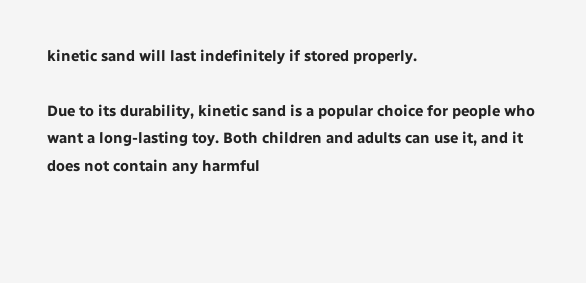kinetic sand will last indefinitely if stored properly.

Due to its durability, kinetic sand is a popular choice for people who want a long-lasting toy. Both children and adults can use it, and it does not contain any harmful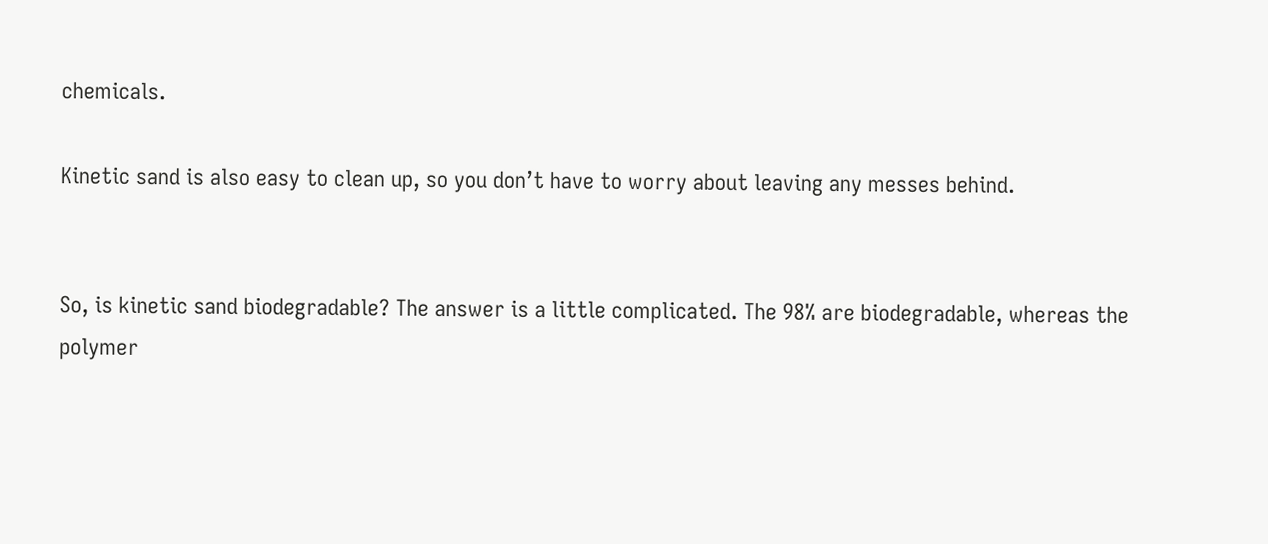chemicals.

Kinetic sand is also easy to clean up, so you don’t have to worry about leaving any messes behind.


So, is kinetic sand biodegradable? The answer is a little complicated. The 98% are biodegradable, whereas the polymer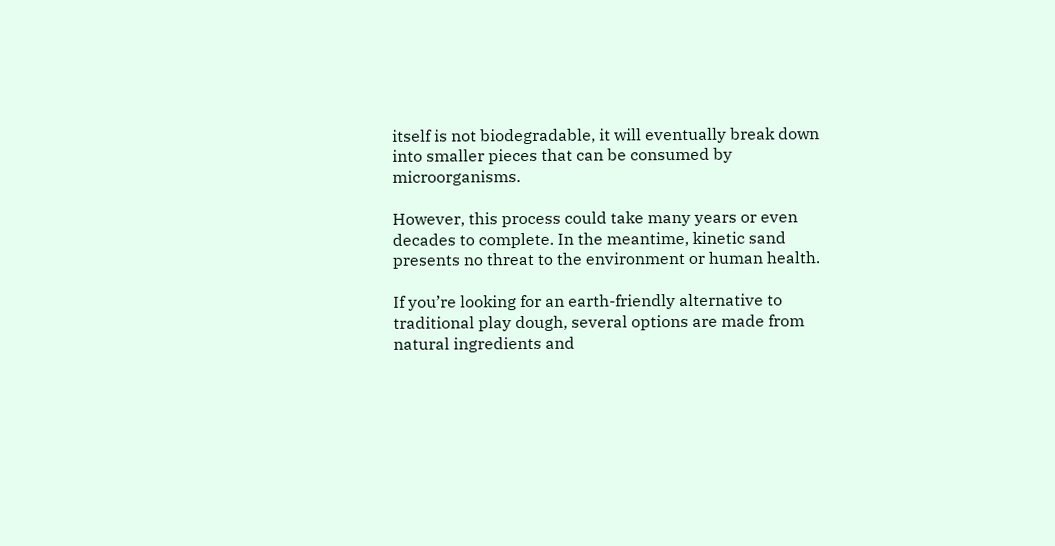itself is not biodegradable, it will eventually break down into smaller pieces that can be consumed by microorganisms.

However, this process could take many years or even decades to complete. In the meantime, kinetic sand presents no threat to the environment or human health.

If you’re looking for an earth-friendly alternative to traditional play dough, several options are made from natural ingredients and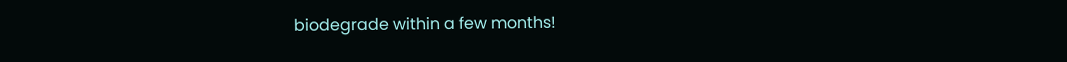biodegrade within a few months!